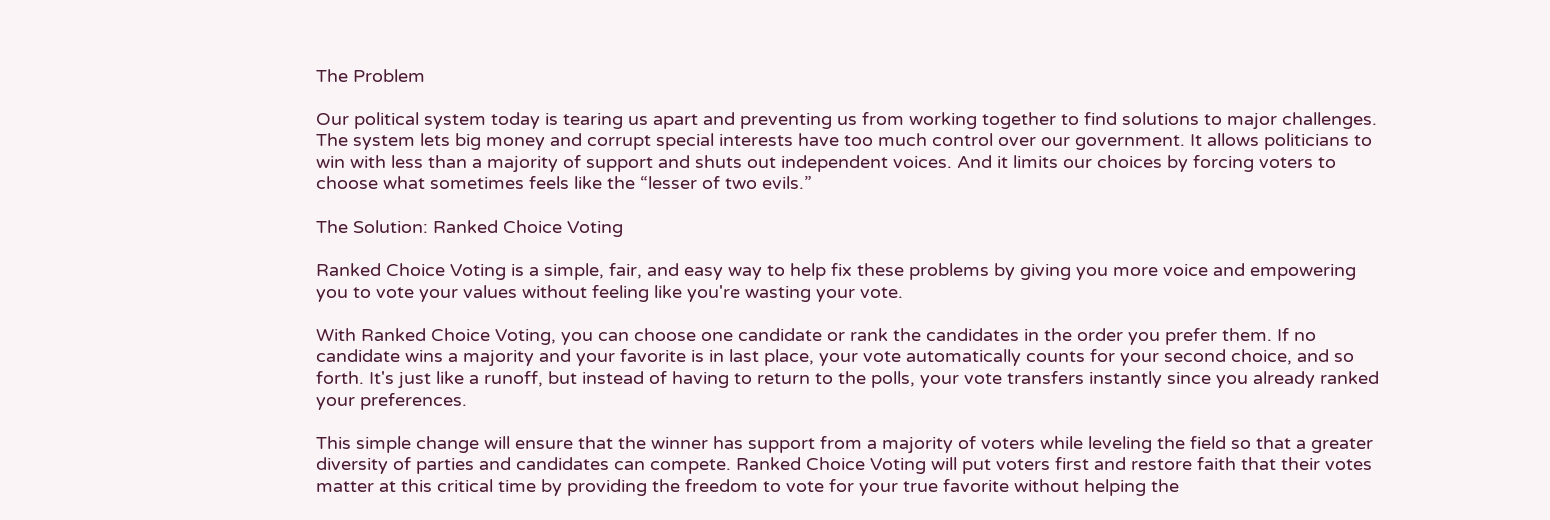The Problem

Our political system today is tearing us apart and preventing us from working together to find solutions to major challenges. The system lets big money and corrupt special interests have too much control over our government. It allows politicians to win with less than a majority of support and shuts out independent voices. And it limits our choices by forcing voters to choose what sometimes feels like the “lesser of two evils.”

The Solution: Ranked Choice Voting

Ranked Choice Voting is a simple, fair, and easy way to help fix these problems by giving you more voice and empowering you to vote your values without feeling like you're wasting your vote.

With Ranked Choice Voting, you can choose one candidate or rank the candidates in the order you prefer them. If no candidate wins a majority and your favorite is in last place, your vote automatically counts for your second choice, and so forth. It's just like a runoff, but instead of having to return to the polls, your vote transfers instantly since you already ranked your preferences.

This simple change will ensure that the winner has support from a majority of voters while leveling the field so that a greater diversity of parties and candidates can compete. Ranked Choice Voting will put voters first and restore faith that their votes matter at this critical time by providing the freedom to vote for your true favorite without helping the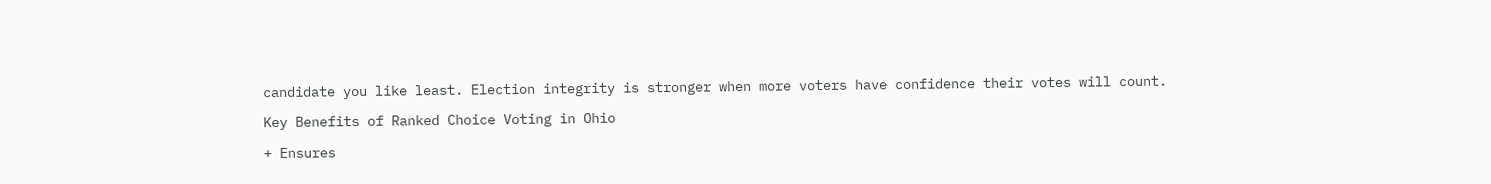candidate you like least. Election integrity is stronger when more voters have confidence their votes will count.

Key Benefits of Ranked Choice Voting in Ohio

+ Ensures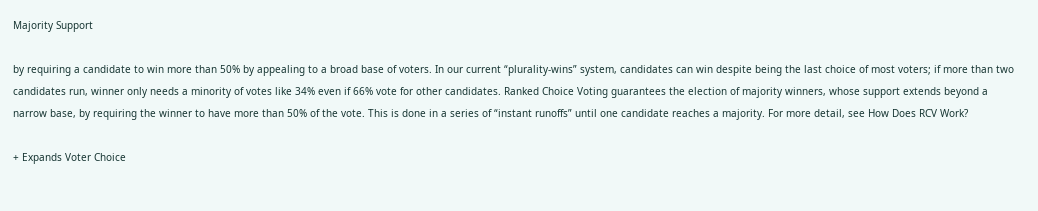Majority Support

by requiring a candidate to win more than 50% by appealing to a broad base of voters. In our current “plurality-wins” system, candidates can win despite being the last choice of most voters; if more than two candidates run, winner only needs a minority of votes like 34% even if 66% vote for other candidates. Ranked Choice Voting guarantees the election of majority winners, whose support extends beyond a narrow base, by requiring the winner to have more than 50% of the vote. This is done in a series of “instant runoffs” until one candidate reaches a majority. For more detail, see How Does RCV Work?

+ Expands Voter Choice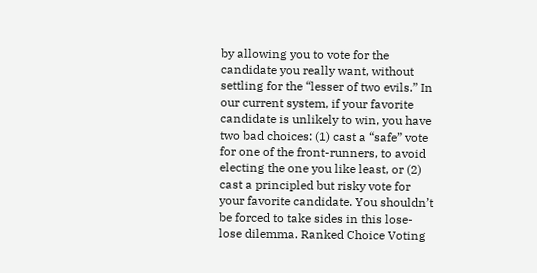by allowing you to vote for the candidate you really want, without settling for the “lesser of two evils.” In our current system, if your favorite candidate is unlikely to win, you have two bad choices: (1) cast a “safe” vote for one of the front-runners, to avoid electing the one you like least, or (2) cast a principled but risky vote for your favorite candidate. You shouldn’t be forced to take sides in this lose-lose dilemma. Ranked Choice Voting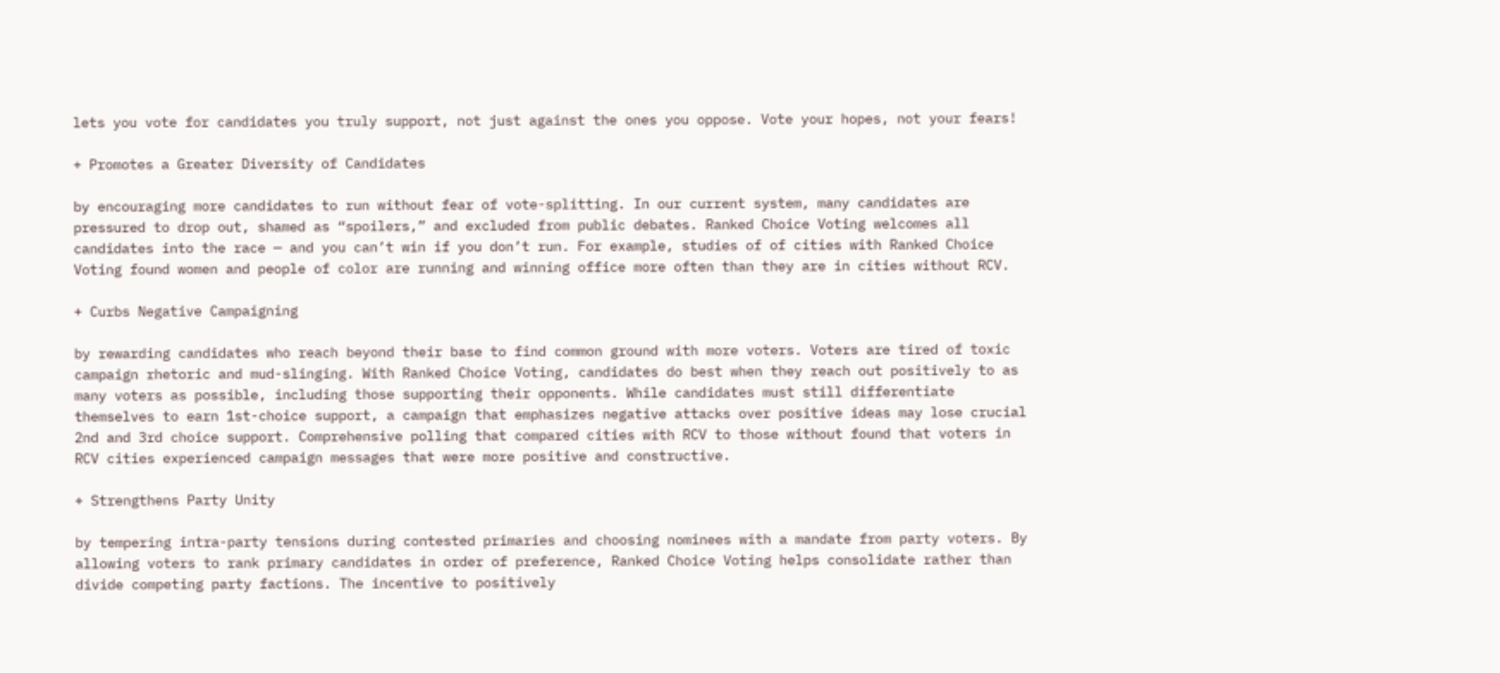lets you vote for candidates you truly support, not just against the ones you oppose. Vote your hopes, not your fears!

+ Promotes a Greater Diversity of Candidates

by encouraging more candidates to run without fear of vote-splitting. In our current system, many candidates are pressured to drop out, shamed as “spoilers,” and excluded from public debates. Ranked Choice Voting welcomes all candidates into the race — and you can’t win if you don’t run. For example, studies of of cities with Ranked Choice Voting found women and people of color are running and winning office more often than they are in cities without RCV.

+ Curbs Negative Campaigning

by rewarding candidates who reach beyond their base to find common ground with more voters. Voters are tired of toxic campaign rhetoric and mud-slinging. With Ranked Choice Voting, candidates do best when they reach out positively to as many voters as possible, including those supporting their opponents. While candidates must still differentiate themselves to earn 1st-choice support, a campaign that emphasizes negative attacks over positive ideas may lose crucial 2nd and 3rd choice support. Comprehensive polling that compared cities with RCV to those without found that voters in RCV cities experienced campaign messages that were more positive and constructive.

+ Strengthens Party Unity

by tempering intra-party tensions during contested primaries and choosing nominees with a mandate from party voters. By allowing voters to rank primary candidates in order of preference, Ranked Choice Voting helps consolidate rather than divide competing party factions. The incentive to positively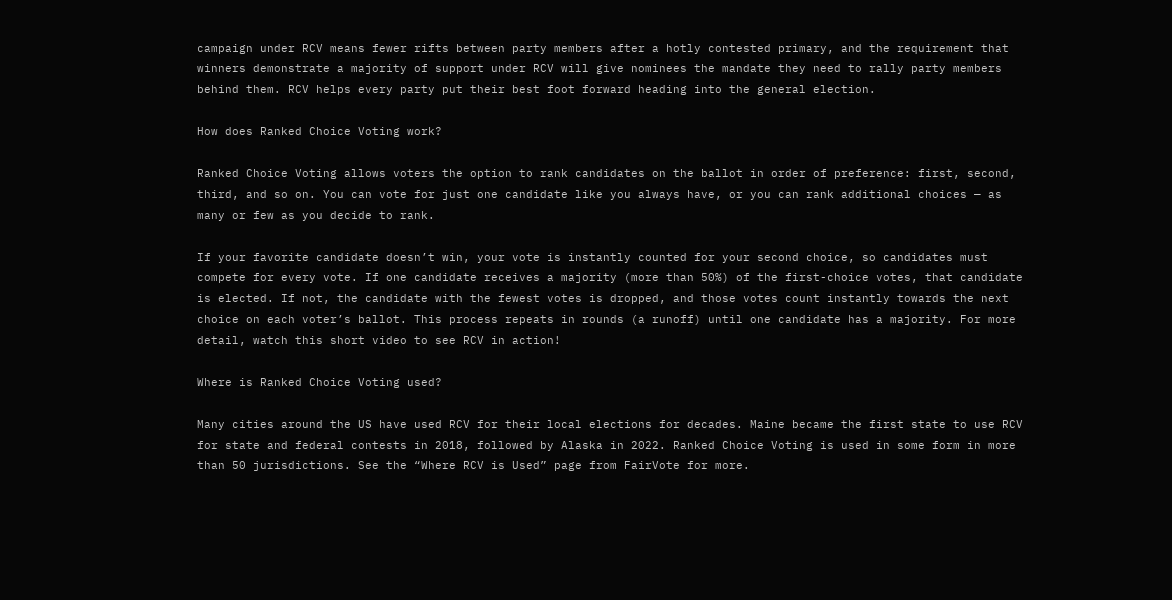campaign under RCV means fewer rifts between party members after a hotly contested primary, and the requirement that winners demonstrate a majority of support under RCV will give nominees the mandate they need to rally party members behind them. RCV helps every party put their best foot forward heading into the general election.

How does Ranked Choice Voting work?

Ranked Choice Voting allows voters the option to rank candidates on the ballot in order of preference: first, second, third, and so on. You can vote for just one candidate like you always have, or you can rank additional choices — as many or few as you decide to rank.

If your favorite candidate doesn’t win, your vote is instantly counted for your second choice, so candidates must compete for every vote. If one candidate receives a majority (more than 50%) of the first-choice votes, that candidate is elected. If not, the candidate with the fewest votes is dropped, and those votes count instantly towards the next choice on each voter’s ballot. This process repeats in rounds (a runoff) until one candidate has a majority. For more detail, watch this short video to see RCV in action!

Where is Ranked Choice Voting used?

Many cities around the US have used RCV for their local elections for decades. Maine became the first state to use RCV for state and federal contests in 2018, followed by Alaska in 2022. Ranked Choice Voting is used in some form in more than 50 jurisdictions. See the “Where RCV is Used” page from FairVote for more.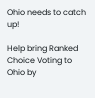Ohio needs to catch up!

Help bring Ranked Choice Voting to Ohio by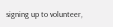signing up to volunteer,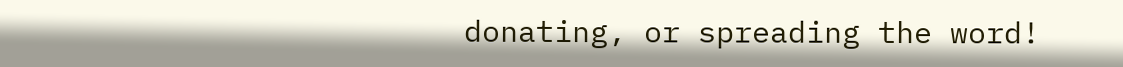donating, or spreading the word!